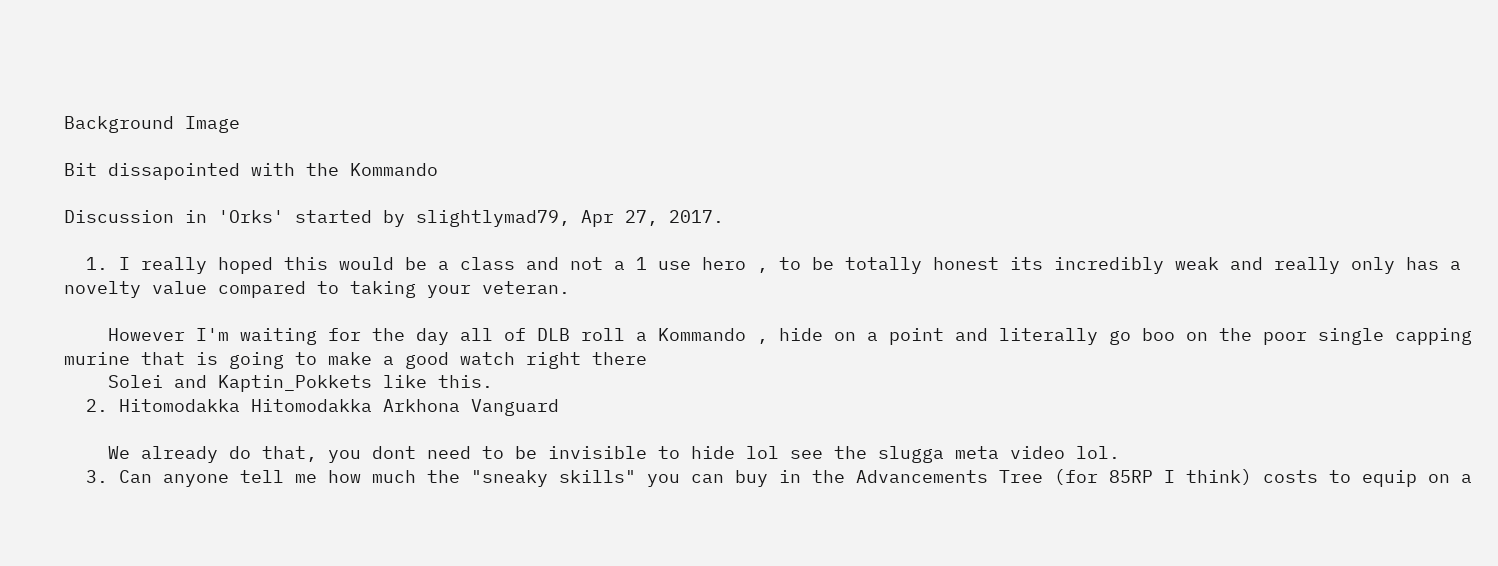Background Image

Bit dissapointed with the Kommando

Discussion in 'Orks' started by slightlymad79, Apr 27, 2017.

  1. I really hoped this would be a class and not a 1 use hero , to be totally honest its incredibly weak and really only has a novelty value compared to taking your veteran.

    However I'm waiting for the day all of DLB roll a Kommando , hide on a point and literally go boo on the poor single capping murine that is going to make a good watch right there
    Solei and Kaptin_Pokkets like this.
  2. Hitomodakka Hitomodakka Arkhona Vanguard

    We already do that, you dont need to be invisible to hide lol see the slugga meta video lol.
  3. Can anyone tell me how much the "sneaky skills" you can buy in the Advancements Tree (for 85RP I think) costs to equip on a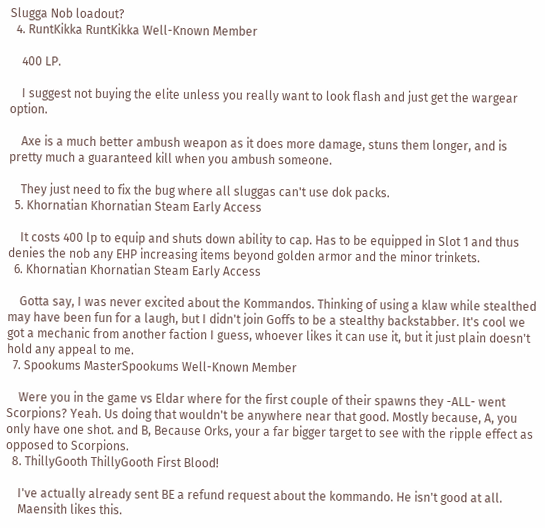Slugga Nob loadout?
  4. RuntKikka RuntKikka Well-Known Member

    400 LP.

    I suggest not buying the elite unless you really want to look flash and just get the wargear option.

    Axe is a much better ambush weapon as it does more damage, stuns them longer, and is pretty much a guaranteed kill when you ambush someone.

    They just need to fix the bug where all sluggas can't use dok packs.
  5. Khornatian Khornatian Steam Early Access

    It costs 400 lp to equip and shuts down ability to cap. Has to be equipped in Slot 1 and thus denies the nob any EHP increasing items beyond golden armor and the minor trinkets.
  6. Khornatian Khornatian Steam Early Access

    Gotta say, I was never excited about the Kommandos. Thinking of using a klaw while stealthed may have been fun for a laugh, but I didn't join Goffs to be a stealthy backstabber. It's cool we got a mechanic from another faction I guess, whoever likes it can use it, but it just plain doesn't hold any appeal to me.
  7. Spookums MasterSpookums Well-Known Member

    Were you in the game vs Eldar where for the first couple of their spawns they -ALL- went Scorpions? Yeah. Us doing that wouldn't be anywhere near that good. Mostly because, A, you only have one shot. and B, Because Orks, your a far bigger target to see with the ripple effect as opposed to Scorpions.
  8. ThillyGooth ThillyGooth First Blood!

    I've actually already sent BE a refund request about the kommando. He isn't good at all.
    Maensith likes this.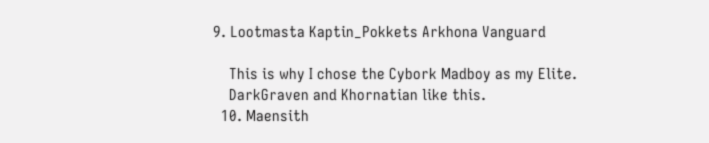9. Lootmasta Kaptin_Pokkets Arkhona Vanguard

    This is why I chose the Cybork Madboy as my Elite.
    DarkGraven and Khornatian like this.
  10. Maensith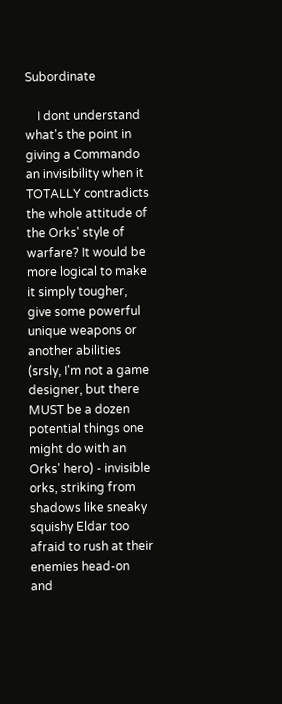Subordinate

    I dont understand what's the point in giving a Commando an invisibility when it TOTALLY contradicts the whole attitude of the Orks' style of warfare? It would be more logical to make it simply tougher, give some powerful unique weapons or another abilities (srsly, I'm not a game designer, but there MUST be a dozen potential things one might do with an Orks' hero) - invisible orks, striking from shadows like sneaky squishy Eldar too afraid to rush at their enemies head-on and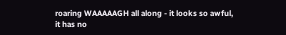roaring WAAAAAGH all along - it looks so awful, it has no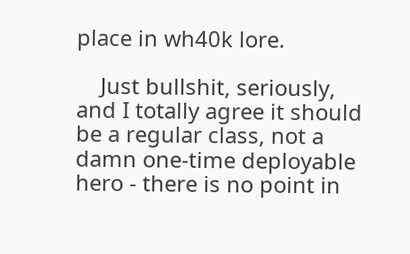place in wh40k lore.

    Just bullshit, seriously, and I totally agree it should be a regular class, not a damn one-time deployable hero - there is no point in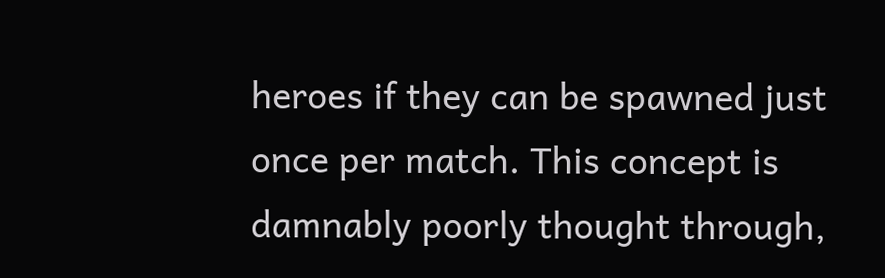heroes if they can be spawned just once per match. This concept is damnably poorly thought through,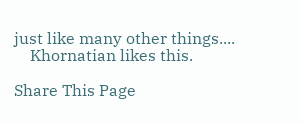just like many other things....
    Khornatian likes this.

Share This Page